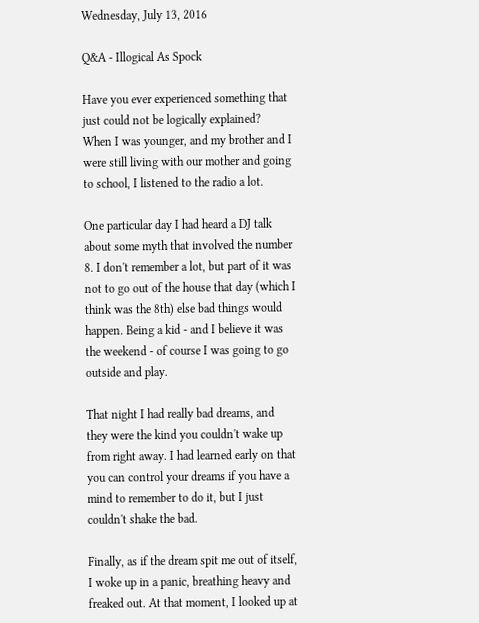Wednesday, July 13, 2016

Q&A - Illogical As Spock

Have you ever experienced something that just could not be logically explained?
When I was younger, and my brother and I were still living with our mother and going to school, I listened to the radio a lot.

One particular day I had heard a DJ talk about some myth that involved the number 8. I don't remember a lot, but part of it was not to go out of the house that day (which I think was the 8th) else bad things would happen. Being a kid - and I believe it was the weekend - of course I was going to go outside and play.

That night I had really bad dreams, and they were the kind you couldn't wake up from right away. I had learned early on that you can control your dreams if you have a mind to remember to do it, but I just couldn't shake the bad.

Finally, as if the dream spit me out of itself, I woke up in a panic, breathing heavy and freaked out. At that moment, I looked up at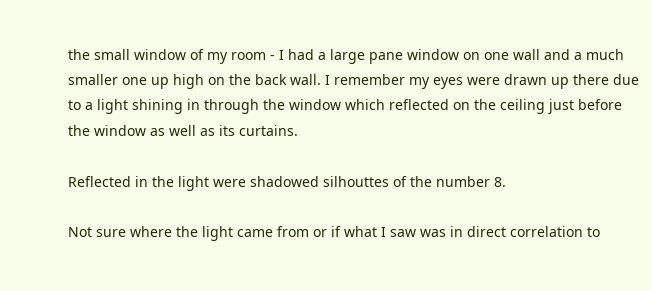the small window of my room - I had a large pane window on one wall and a much smaller one up high on the back wall. I remember my eyes were drawn up there due to a light shining in through the window which reflected on the ceiling just before the window as well as its curtains.

Reflected in the light were shadowed silhouttes of the number 8.

Not sure where the light came from or if what I saw was in direct correlation to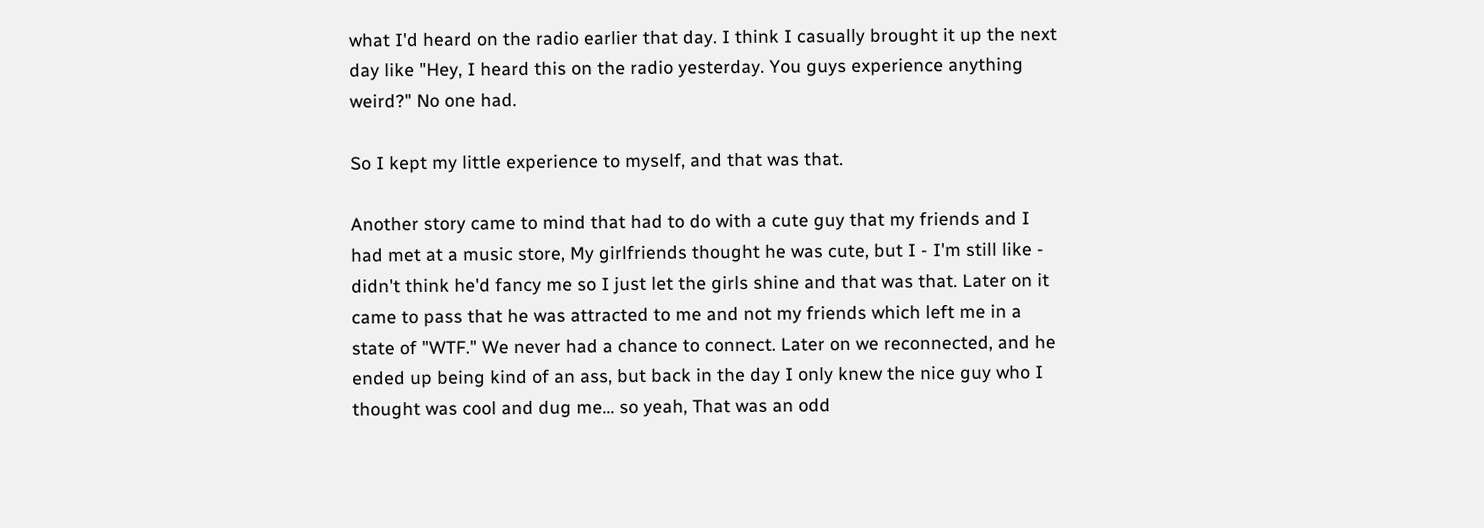what I'd heard on the radio earlier that day. I think I casually brought it up the next day like "Hey, I heard this on the radio yesterday. You guys experience anything weird?" No one had.

So I kept my little experience to myself, and that was that.

Another story came to mind that had to do with a cute guy that my friends and I had met at a music store, My girlfriends thought he was cute, but I - I'm still like - didn't think he'd fancy me so I just let the girls shine and that was that. Later on it came to pass that he was attracted to me and not my friends which left me in a state of "WTF." We never had a chance to connect. Later on we reconnected, and he ended up being kind of an ass, but back in the day I only knew the nice guy who I thought was cool and dug me... so yeah, That was an odd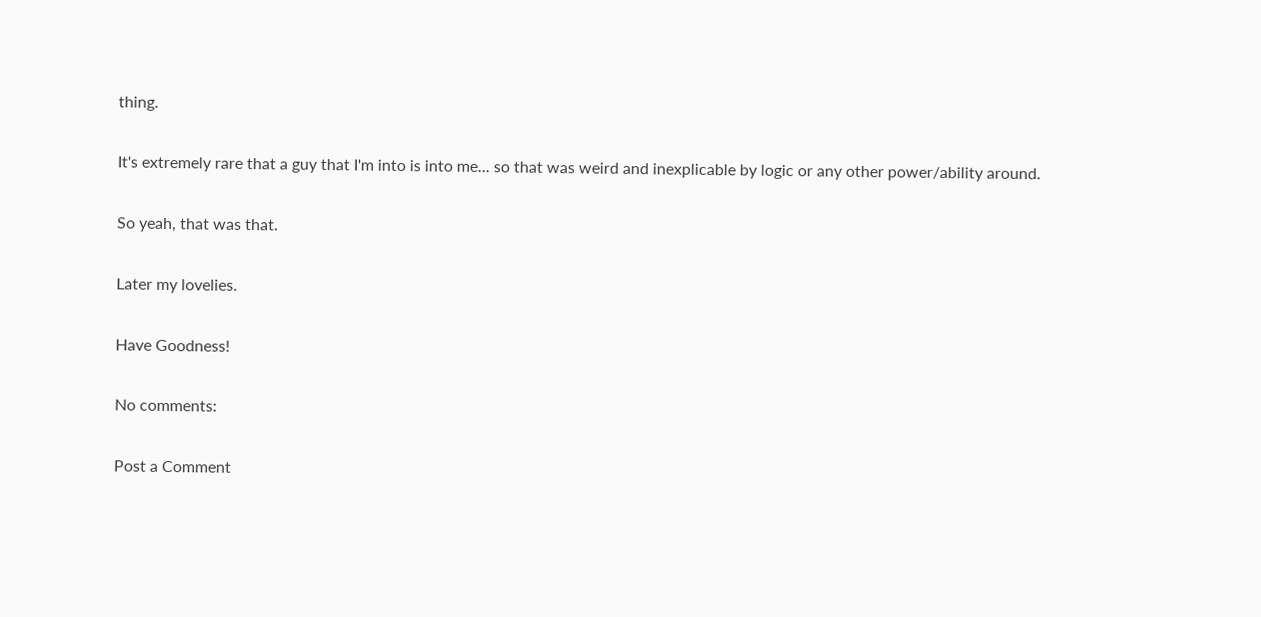thing.

It's extremely rare that a guy that I'm into is into me... so that was weird and inexplicable by logic or any other power/ability around.

So yeah, that was that.

Later my lovelies.

Have Goodness!

No comments:

Post a Comment